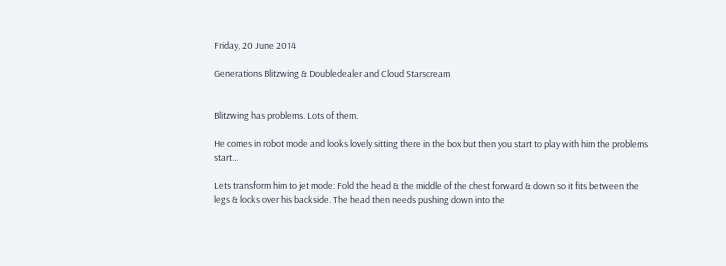Friday, 20 June 2014

Generations Blitzwing & Doubledealer and Cloud Starscream


Blitzwing has problems. Lots of them.

He comes in robot mode and looks lovely sitting there in the box but then you start to play with him the problems start...

Lets transform him to jet mode: Fold the head & the middle of the chest forward & down so it fits between the legs & locks over his backside. The head then needs pushing down into the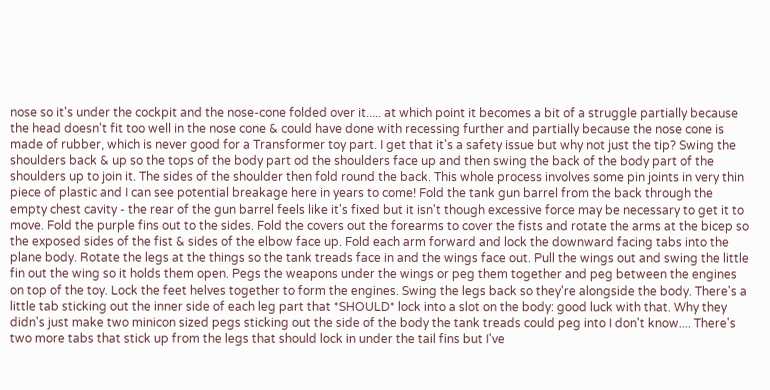nose so it's under the cockpit and the nose-cone folded over it..... at which point it becomes a bit of a struggle partially because the head doesn't fit too well in the nose cone & could have done with recessing further and partially because the nose cone is made of rubber, which is never good for a Transformer toy part. I get that it's a safety issue but why not just the tip? Swing the shoulders back & up so the tops of the body part od the shoulders face up and then swing the back of the body part of the shoulders up to join it. The sides of the shoulder then fold round the back. This whole process involves some pin joints in very thin piece of plastic and I can see potential breakage here in years to come! Fold the tank gun barrel from the back through the empty chest cavity - the rear of the gun barrel feels like it's fixed but it isn't though excessive force may be necessary to get it to move. Fold the purple fins out to the sides. Fold the covers out the forearms to cover the fists and rotate the arms at the bicep so the exposed sides of the fist & sides of the elbow face up. Fold each arm forward and lock the downward facing tabs into the plane body. Rotate the legs at the things so the tank treads face in and the wings face out. Pull the wings out and swing the little fin out the wing so it holds them open. Pegs the weapons under the wings or peg them together and peg between the engines on top of the toy. Lock the feet helves together to form the engines. Swing the legs back so they're alongside the body. There's a little tab sticking out the inner side of each leg part that *SHOULD* lock into a slot on the body: good luck with that. Why they didn's just make two minicon sized pegs sticking out the side of the body the tank treads could peg into I don't know.... There's two more tabs that stick up from the legs that should lock in under the tail fins but I've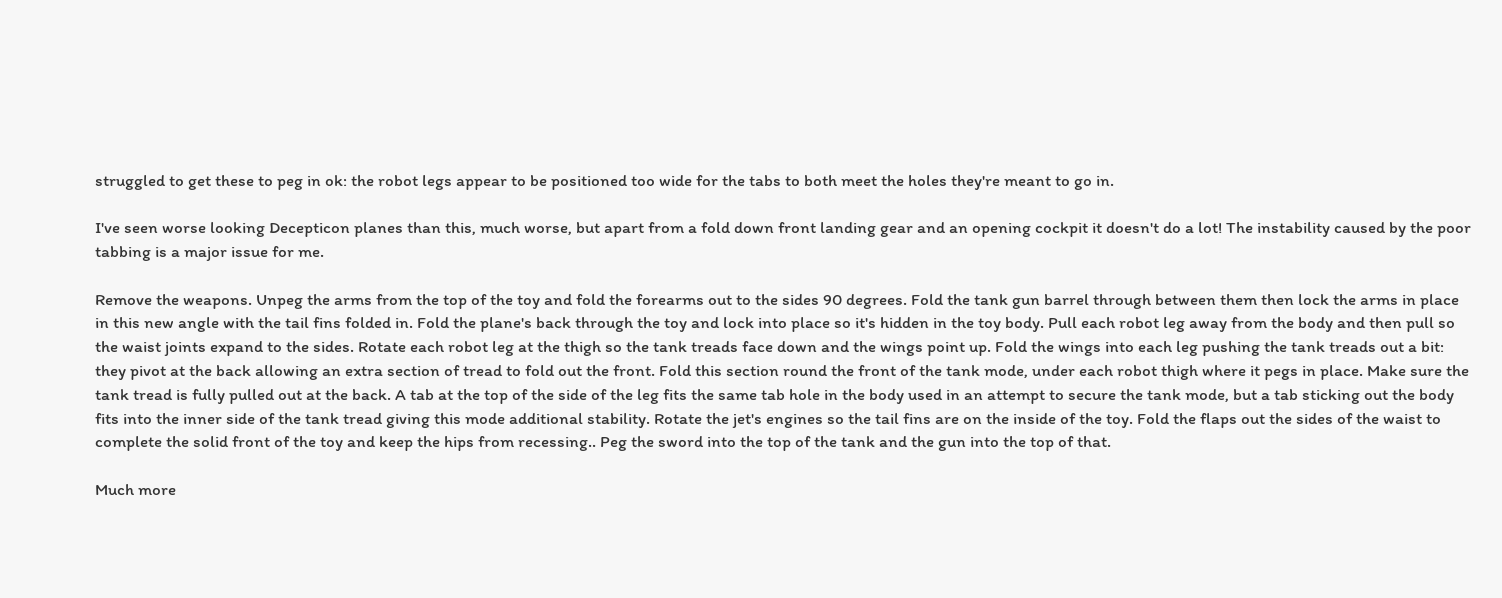struggled to get these to peg in ok: the robot legs appear to be positioned too wide for the tabs to both meet the holes they're meant to go in.

I've seen worse looking Decepticon planes than this, much worse, but apart from a fold down front landing gear and an opening cockpit it doesn't do a lot! The instability caused by the poor tabbing is a major issue for me.

Remove the weapons. Unpeg the arms from the top of the toy and fold the forearms out to the sides 90 degrees. Fold the tank gun barrel through between them then lock the arms in place in this new angle with the tail fins folded in. Fold the plane's back through the toy and lock into place so it's hidden in the toy body. Pull each robot leg away from the body and then pull so the waist joints expand to the sides. Rotate each robot leg at the thigh so the tank treads face down and the wings point up. Fold the wings into each leg pushing the tank treads out a bit: they pivot at the back allowing an extra section of tread to fold out the front. Fold this section round the front of the tank mode, under each robot thigh where it pegs in place. Make sure the tank tread is fully pulled out at the back. A tab at the top of the side of the leg fits the same tab hole in the body used in an attempt to secure the tank mode, but a tab sticking out the body fits into the inner side of the tank tread giving this mode additional stability. Rotate the jet's engines so the tail fins are on the inside of the toy. Fold the flaps out the sides of the waist to complete the solid front of the toy and keep the hips from recessing.. Peg the sword into the top of the tank and the gun into the top of that.

Much more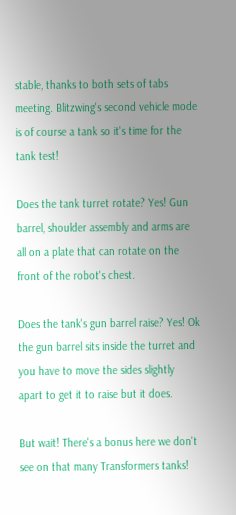stable, thanks to both sets of tabs meeting. Blitzwing's second vehicle mode is of course a tank so it's time for the tank test!

Does the tank turret rotate? Yes! Gun barrel, shoulder assembly and arms are all on a plate that can rotate on the front of the robot's chest.

Does the tank's gun barrel raise? Yes! Ok the gun barrel sits inside the turret and you have to move the sides slightly apart to get it to raise but it does.

But wait! There's a bonus here we don't see on that many Transformers tanks!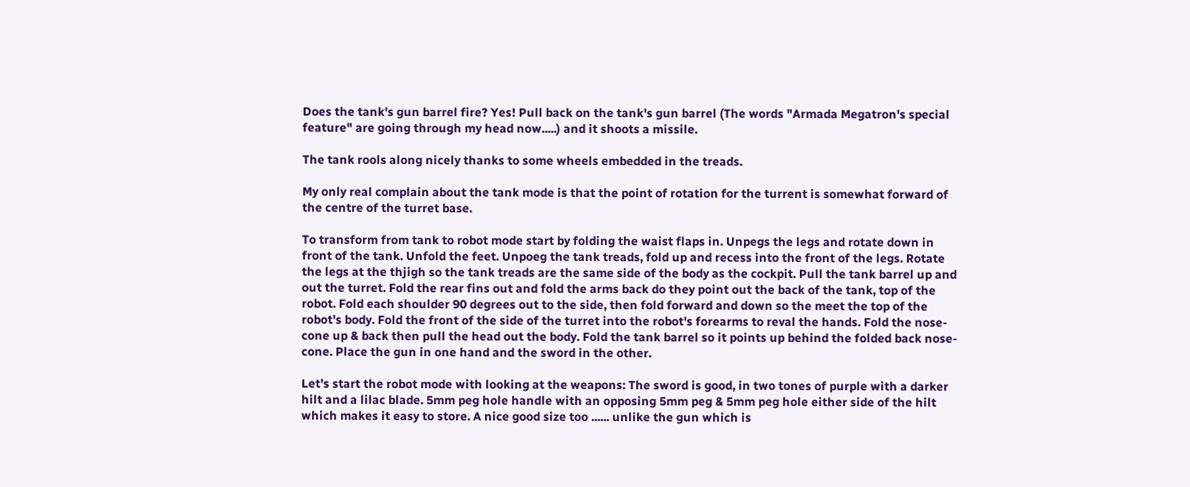Does the tank's gun barrel fire? Yes! Pull back on the tank's gun barrel (The words "Armada Megatron's special feature" are going through my head now.....) and it shoots a missile.

The tank rools along nicely thanks to some wheels embedded in the treads.

My only real complain about the tank mode is that the point of rotation for the turrent is somewhat forward of the centre of the turret base.

To transform from tank to robot mode start by folding the waist flaps in. Unpegs the legs and rotate down in front of the tank. Unfold the feet. Unpoeg the tank treads, fold up and recess into the front of the legs. Rotate the legs at the thjigh so the tank treads are the same side of the body as the cockpit. Pull the tank barrel up and out the turret. Fold the rear fins out and fold the arms back do they point out the back of the tank, top of the robot. Fold each shoulder 90 degrees out to the side, then fold forward and down so the meet the top of the robot's body. Fold the front of the side of the turret into the robot's forearms to reval the hands. Fold the nose-cone up & back then pull the head out the body. Fold the tank barrel so it points up behind the folded back nose-cone. Place the gun in one hand and the sword in the other.

Let's start the robot mode with looking at the weapons: The sword is good, in two tones of purple with a darker hilt and a lilac blade. 5mm peg hole handle with an opposing 5mm peg & 5mm peg hole either side of the hilt which makes it easy to store. A nice good size too ...... unlike the gun which is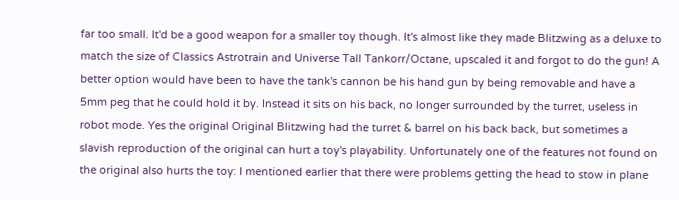far too small. It'd be a good weapon for a smaller toy though. It's almost like they made Blitzwing as a deluxe to match the size of Classics Astrotrain and Universe Tall Tankorr/Octane, upscaled it and forgot to do the gun! A better option would have been to have the tank's cannon be his hand gun by being removable and have a 5mm peg that he could hold it by. Instead it sits on his back, no longer surrounded by the turret, useless in robot mode. Yes the original Original Blitzwing had the turret & barrel on his back back, but sometimes a slavish reproduction of the original can hurt a toy's playability. Unfortunately one of the features not found on the original also hurts the toy: I mentioned earlier that there were problems getting the head to stow in plane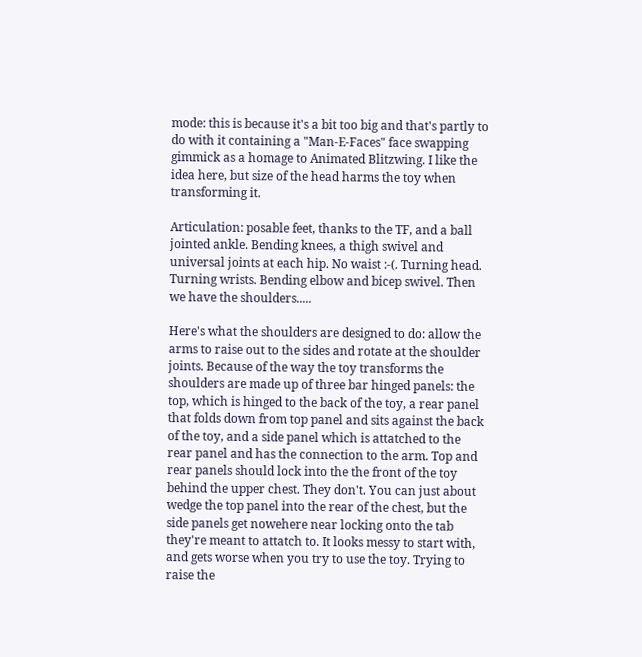mode: this is because it's a bit too big and that's partly to do with it containing a "Man-E-Faces" face swapping gimmick as a homage to Animated Blitzwing. I like the idea here, but size of the head harms the toy when transforming it.

Articulation: posable feet, thanks to the TF, and a ball jointed ankle. Bending knees, a thigh swivel and universal joints at each hip. No waist :-(. Turning head. Turning wrists. Bending elbow and bicep swivel. Then we have the shoulders.....

Here's what the shoulders are designed to do: allow the arms to raise out to the sides and rotate at the shoulder joints. Because of the way the toy transforms the shoulders are made up of three bar hinged panels: the top, which is hinged to the back of the toy, a rear panel that folds down from top panel and sits against the back of the toy, and a side panel which is attatched to the rear panel and has the connection to the arm. Top and rear panels should lock into the the front of the toy behind the upper chest. They don't. You can just about wedge the top panel into the rear of the chest, but the side panels get nowehere near locking onto the tab they're meant to attatch to. It looks messy to start with, and gets worse when you try to use the toy. Trying to raise the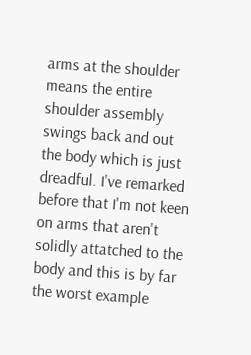arms at the shoulder means the entire shoulder assembly swings back and out the body which is just dreadful. I've remarked before that I'm not keen on arms that aren't solidly attatched to the body and this is by far the worst example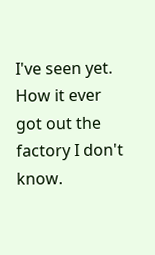I've seen yet. How it ever got out the factory I don't know.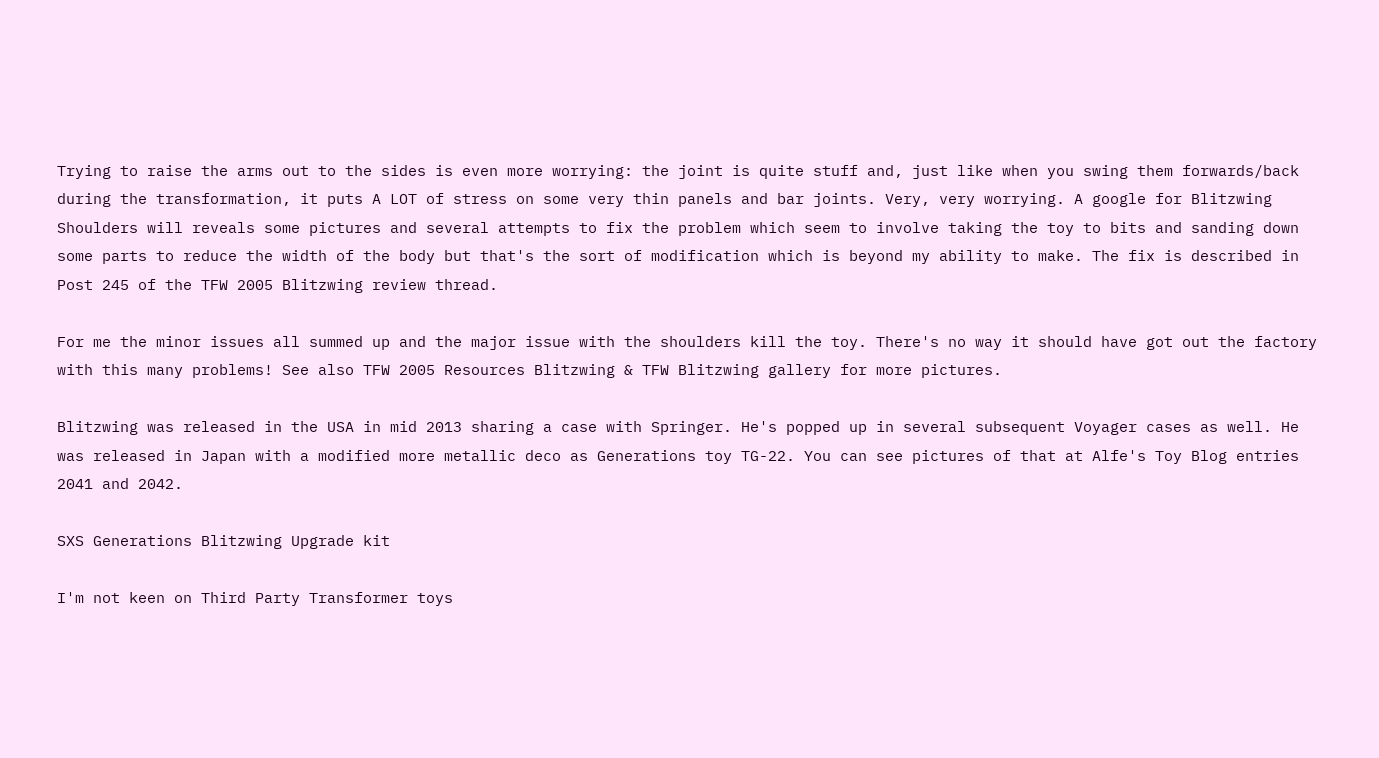Trying to raise the arms out to the sides is even more worrying: the joint is quite stuff and, just like when you swing them forwards/back during the transformation, it puts A LOT of stress on some very thin panels and bar joints. Very, very worrying. A google for Blitzwing Shoulders will reveals some pictures and several attempts to fix the problem which seem to involve taking the toy to bits and sanding down some parts to reduce the width of the body but that's the sort of modification which is beyond my ability to make. The fix is described in Post 245 of the TFW 2005 Blitzwing review thread.

For me the minor issues all summed up and the major issue with the shoulders kill the toy. There's no way it should have got out the factory with this many problems! See also TFW 2005 Resources Blitzwing & TFW Blitzwing gallery for more pictures.

Blitzwing was released in the USA in mid 2013 sharing a case with Springer. He's popped up in several subsequent Voyager cases as well. He was released in Japan with a modified more metallic deco as Generations toy TG-22. You can see pictures of that at Alfe's Toy Blog entries 2041 and 2042.

SXS Generations Blitzwing Upgrade kit

I'm not keen on Third Party Transformer toys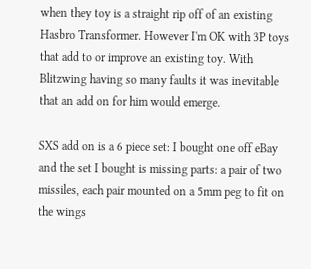when they toy is a straight rip off of an existing Hasbro Transformer. However I'm OK with 3P toys that add to or improve an existing toy. With Blitzwing having so many faults it was inevitable that an add on for him would emerge.

SXS add on is a 6 piece set: I bought one off eBay and the set I bought is missing parts: a pair of two missiles, each pair mounted on a 5mm peg to fit on the wings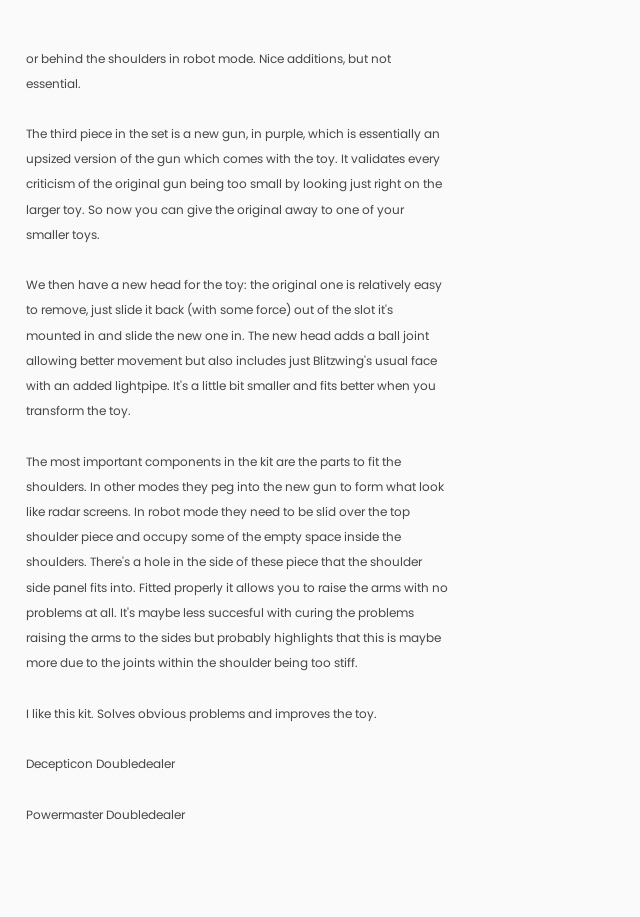or behind the shoulders in robot mode. Nice additions, but not essential.

The third piece in the set is a new gun, in purple, which is essentially an upsized version of the gun which comes with the toy. It validates every criticism of the original gun being too small by looking just right on the larger toy. So now you can give the original away to one of your smaller toys.

We then have a new head for the toy: the original one is relatively easy to remove, just slide it back (with some force) out of the slot it's mounted in and slide the new one in. The new head adds a ball joint allowing better movement but also includes just Blitzwing's usual face with an added lightpipe. It's a little bit smaller and fits better when you transform the toy.

The most important components in the kit are the parts to fit the shoulders. In other modes they peg into the new gun to form what look like radar screens. In robot mode they need to be slid over the top shoulder piece and occupy some of the empty space inside the shoulders. There's a hole in the side of these piece that the shoulder side panel fits into. Fitted properly it allows you to raise the arms with no problems at all. It's maybe less succesful with curing the problems raising the arms to the sides but probably highlights that this is maybe more due to the joints within the shoulder being too stiff.

I like this kit. Solves obvious problems and improves the toy.

Decepticon Doubledealer

Powermaster Doubledealer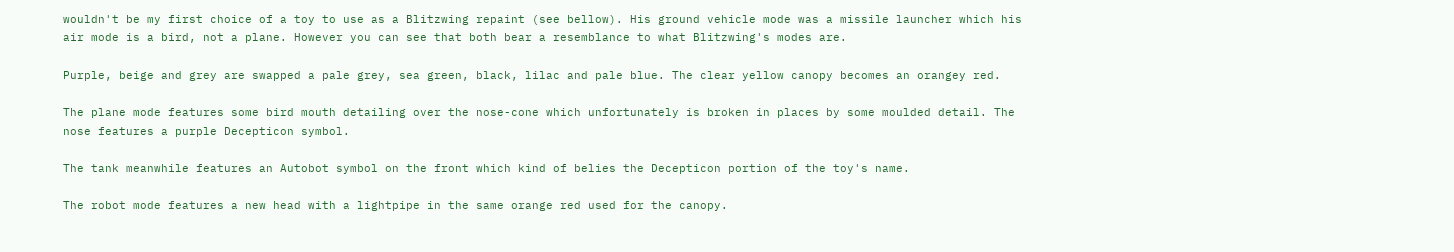wouldn't be my first choice of a toy to use as a Blitzwing repaint (see bellow). His ground vehicle mode was a missile launcher which his air mode is a bird, not a plane. However you can see that both bear a resemblance to what Blitzwing's modes are.

Purple, beige and grey are swapped a pale grey, sea green, black, lilac and pale blue. The clear yellow canopy becomes an orangey red.

The plane mode features some bird mouth detailing over the nose-cone which unfortunately is broken in places by some moulded detail. The nose features a purple Decepticon symbol.

The tank meanwhile features an Autobot symbol on the front which kind of belies the Decepticon portion of the toy's name.

The robot mode features a new head with a lightpipe in the same orange red used for the canopy.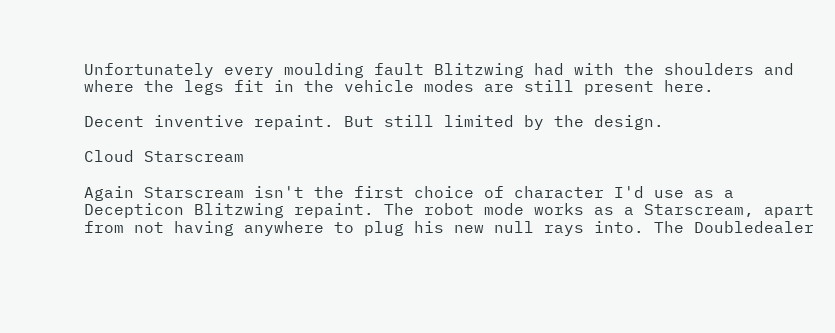Unfortunately every moulding fault Blitzwing had with the shoulders and where the legs fit in the vehicle modes are still present here.

Decent inventive repaint. But still limited by the design.

Cloud Starscream

Again Starscream isn't the first choice of character I'd use as a Decepticon Blitzwing repaint. The robot mode works as a Starscream, apart from not having anywhere to plug his new null rays into. The Doubledealer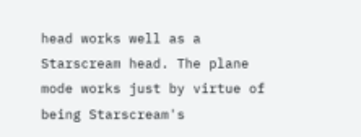head works well as a Starscream head. The plane mode works just by virtue of being Starscream's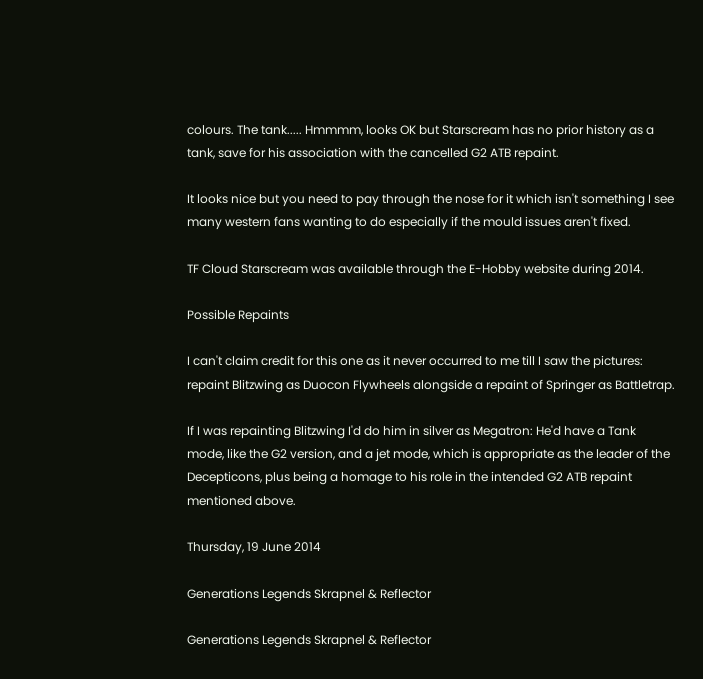colours. The tank..... Hmmmm, looks OK but Starscream has no prior history as a tank, save for his association with the cancelled G2 ATB repaint.

It looks nice but you need to pay through the nose for it which isn't something I see many western fans wanting to do especially if the mould issues aren't fixed.

TF Cloud Starscream was available through the E-Hobby website during 2014.

Possible Repaints

I can't claim credit for this one as it never occurred to me till I saw the pictures: repaint Blitzwing as Duocon Flywheels alongside a repaint of Springer as Battletrap.

If I was repainting Blitzwing I'd do him in silver as Megatron: He'd have a Tank mode, like the G2 version, and a jet mode, which is appropriate as the leader of the Decepticons, plus being a homage to his role in the intended G2 ATB repaint mentioned above.

Thursday, 19 June 2014

Generations Legends Skrapnel & Reflector

Generations Legends Skrapnel & Reflector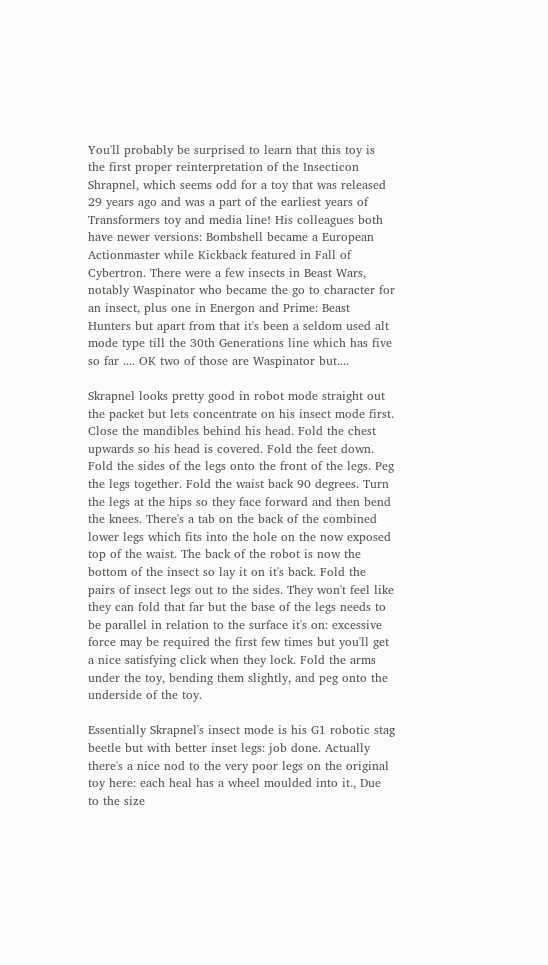You'll probably be surprised to learn that this toy is the first proper reinterpretation of the Insecticon Shrapnel, which seems odd for a toy that was released 29 years ago and was a part of the earliest years of Transformers toy and media line! His colleagues both have newer versions: Bombshell became a European Actionmaster while Kickback featured in Fall of Cybertron. There were a few insects in Beast Wars, notably Waspinator who became the go to character for an insect, plus one in Energon and Prime: Beast Hunters but apart from that it's been a seldom used alt mode type till the 30th Generations line which has five so far .... OK two of those are Waspinator but....

Skrapnel looks pretty good in robot mode straight out the packet but lets concentrate on his insect mode first. Close the mandibles behind his head. Fold the chest upwards so his head is covered. Fold the feet down. Fold the sides of the legs onto the front of the legs. Peg the legs together. Fold the waist back 90 degrees. Turn the legs at the hips so they face forward and then bend the knees. There's a tab on the back of the combined lower legs which fits into the hole on the now exposed top of the waist. The back of the robot is now the bottom of the insect so lay it on it's back. Fold the pairs of insect legs out to the sides. They won't feel like they can fold that far but the base of the legs needs to be parallel in relation to the surface it's on: excessive force may be required the first few times but you'll get a nice satisfying click when they lock. Fold the arms under the toy, bending them slightly, and peg onto the underside of the toy.

Essentially Skrapnel's insect mode is his G1 robotic stag beetle but with better inset legs: job done. Actually there's a nice nod to the very poor legs on the original toy here: each heal has a wheel moulded into it., Due to the size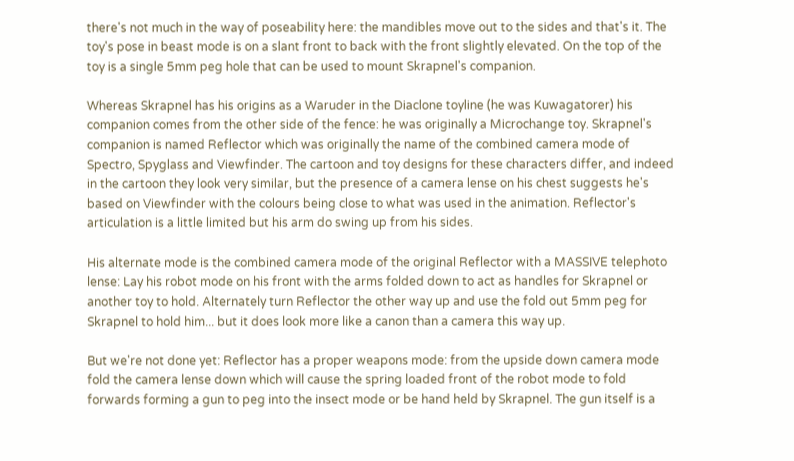there's not much in the way of poseability here: the mandibles move out to the sides and that's it. The toy's pose in beast mode is on a slant front to back with the front slightly elevated. On the top of the toy is a single 5mm peg hole that can be used to mount Skrapnel's companion.

Whereas Skrapnel has his origins as a Waruder in the Diaclone toyline (he was Kuwagatorer) his companion comes from the other side of the fence: he was originally a Microchange toy. Skrapnel's companion is named Reflector which was originally the name of the combined camera mode of Spectro, Spyglass and Viewfinder. The cartoon and toy designs for these characters differ, and indeed in the cartoon they look very similar, but the presence of a camera lense on his chest suggests he's based on Viewfinder with the colours being close to what was used in the animation. Reflector's articulation is a little limited but his arm do swing up from his sides.

His alternate mode is the combined camera mode of the original Reflector with a MASSIVE telephoto lense: Lay his robot mode on his front with the arms folded down to act as handles for Skrapnel or another toy to hold. Alternately turn Reflector the other way up and use the fold out 5mm peg for Skrapnel to hold him... but it does look more like a canon than a camera this way up.

But we're not done yet: Reflector has a proper weapons mode: from the upside down camera mode fold the camera lense down which will cause the spring loaded front of the robot mode to fold forwards forming a gun to peg into the insect mode or be hand held by Skrapnel. The gun itself is a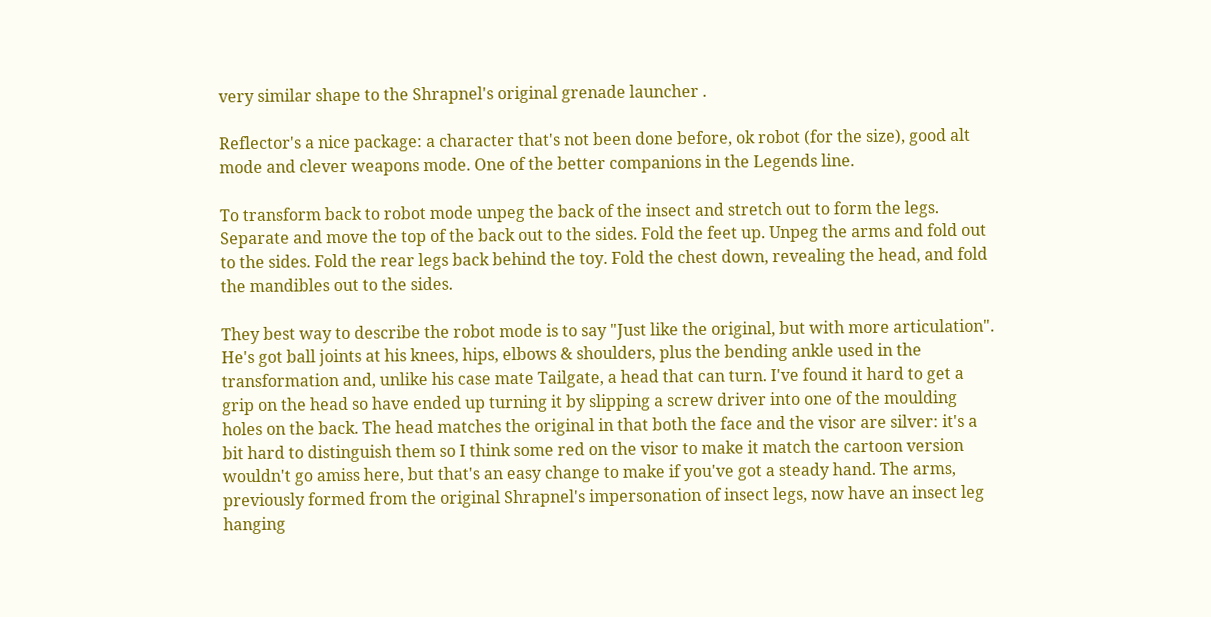very similar shape to the Shrapnel's original grenade launcher .

Reflector's a nice package: a character that's not been done before, ok robot (for the size), good alt mode and clever weapons mode. One of the better companions in the Legends line.

To transform back to robot mode unpeg the back of the insect and stretch out to form the legs. Separate and move the top of the back out to the sides. Fold the feet up. Unpeg the arms and fold out to the sides. Fold the rear legs back behind the toy. Fold the chest down, revealing the head, and fold the mandibles out to the sides.

They best way to describe the robot mode is to say "Just like the original, but with more articulation". He's got ball joints at his knees, hips, elbows & shoulders, plus the bending ankle used in the transformation and, unlike his case mate Tailgate, a head that can turn. I've found it hard to get a grip on the head so have ended up turning it by slipping a screw driver into one of the moulding holes on the back. The head matches the original in that both the face and the visor are silver: it's a bit hard to distinguish them so I think some red on the visor to make it match the cartoon version wouldn't go amiss here, but that's an easy change to make if you've got a steady hand. The arms, previously formed from the original Shrapnel's impersonation of insect legs, now have an insect leg hanging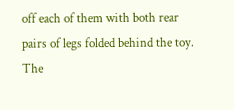off each of them with both rear pairs of legs folded behind the toy. The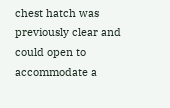chest hatch was previously clear and could open to accommodate a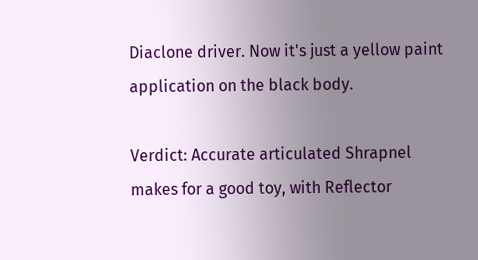Diaclone driver. Now it's just a yellow paint application on the black body.

Verdict: Accurate articulated Shrapnel makes for a good toy, with Reflector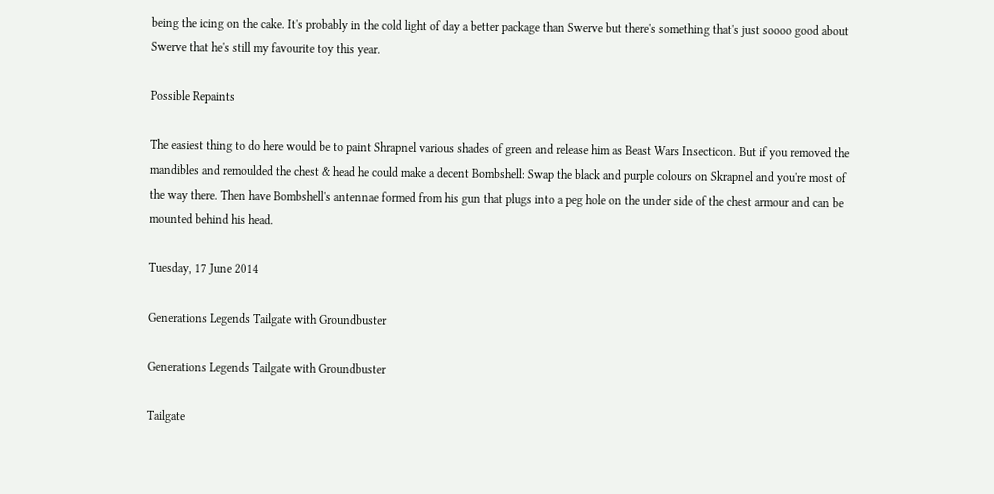being the icing on the cake. It's probably in the cold light of day a better package than Swerve but there's something that's just soooo good about Swerve that he's still my favourite toy this year.

Possible Repaints

The easiest thing to do here would be to paint Shrapnel various shades of green and release him as Beast Wars Insecticon. But if you removed the mandibles and remoulded the chest & head he could make a decent Bombshell: Swap the black and purple colours on Skrapnel and you're most of the way there. Then have Bombshell's antennae formed from his gun that plugs into a peg hole on the under side of the chest armour and can be mounted behind his head.

Tuesday, 17 June 2014

Generations Legends Tailgate with Groundbuster

Generations Legends Tailgate with Groundbuster

Tailgate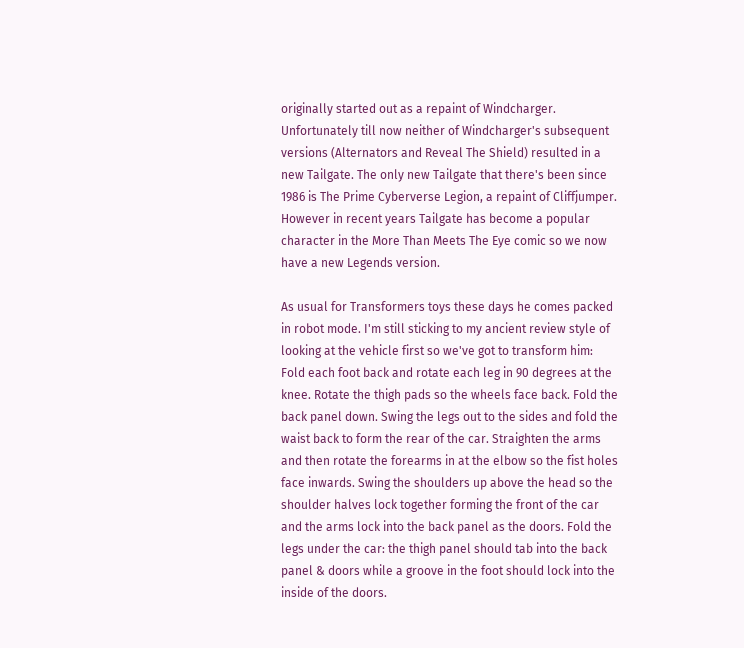originally started out as a repaint of Windcharger. Unfortunately till now neither of Windcharger's subsequent versions (Alternators and Reveal The Shield) resulted in a new Tailgate. The only new Tailgate that there's been since 1986 is The Prime Cyberverse Legion, a repaint of Cliffjumper. However in recent years Tailgate has become a popular character in the More Than Meets The Eye comic so we now have a new Legends version.

As usual for Transformers toys these days he comes packed in robot mode. I'm still sticking to my ancient review style of looking at the vehicle first so we've got to transform him: Fold each foot back and rotate each leg in 90 degrees at the knee. Rotate the thigh pads so the wheels face back. Fold the back panel down. Swing the legs out to the sides and fold the waist back to form the rear of the car. Straighten the arms and then rotate the forearms in at the elbow so the fist holes face inwards. Swing the shoulders up above the head so the shoulder halves lock together forming the front of the car and the arms lock into the back panel as the doors. Fold the legs under the car: the thigh panel should tab into the back panel & doors while a groove in the foot should lock into the inside of the doors.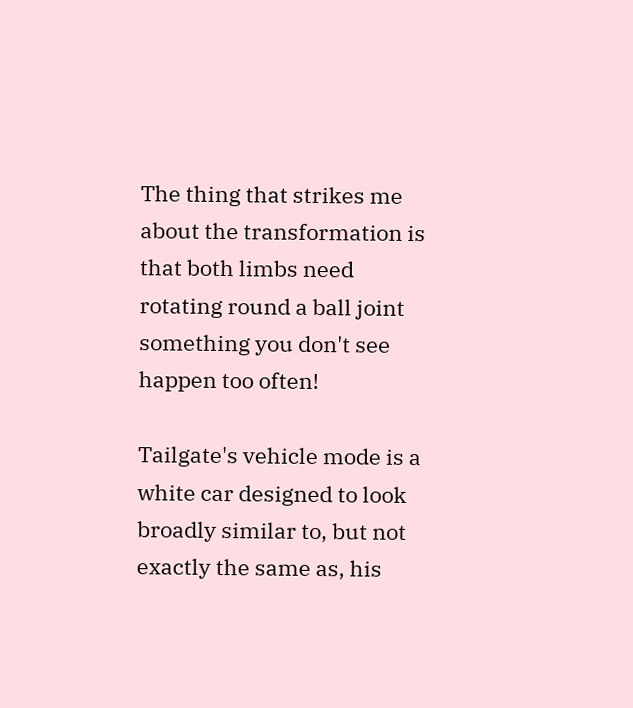The thing that strikes me about the transformation is that both limbs need rotating round a ball joint something you don't see happen too often!

Tailgate's vehicle mode is a white car designed to look broadly similar to, but not exactly the same as, his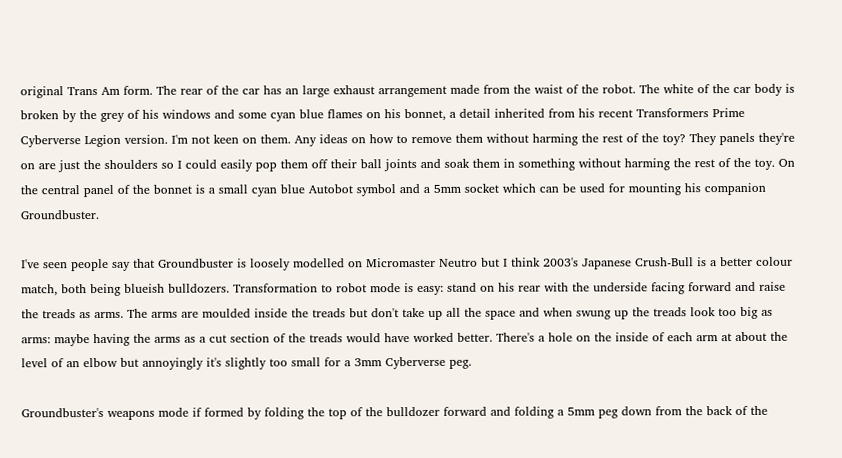original Trans Am form. The rear of the car has an large exhaust arrangement made from the waist of the robot. The white of the car body is broken by the grey of his windows and some cyan blue flames on his bonnet, a detail inherited from his recent Transformers Prime Cyberverse Legion version. I'm not keen on them. Any ideas on how to remove them without harming the rest of the toy? They panels they're on are just the shoulders so I could easily pop them off their ball joints and soak them in something without harming the rest of the toy. On the central panel of the bonnet is a small cyan blue Autobot symbol and a 5mm socket which can be used for mounting his companion Groundbuster.

I've seen people say that Groundbuster is loosely modelled on Micromaster Neutro but I think 2003's Japanese Crush-Bull is a better colour match, both being blueish bulldozers. Transformation to robot mode is easy: stand on his rear with the underside facing forward and raise the treads as arms. The arms are moulded inside the treads but don't take up all the space and when swung up the treads look too big as arms: maybe having the arms as a cut section of the treads would have worked better. There's a hole on the inside of each arm at about the level of an elbow but annoyingly it's slightly too small for a 3mm Cyberverse peg.

Groundbuster's weapons mode if formed by folding the top of the bulldozer forward and folding a 5mm peg down from the back of the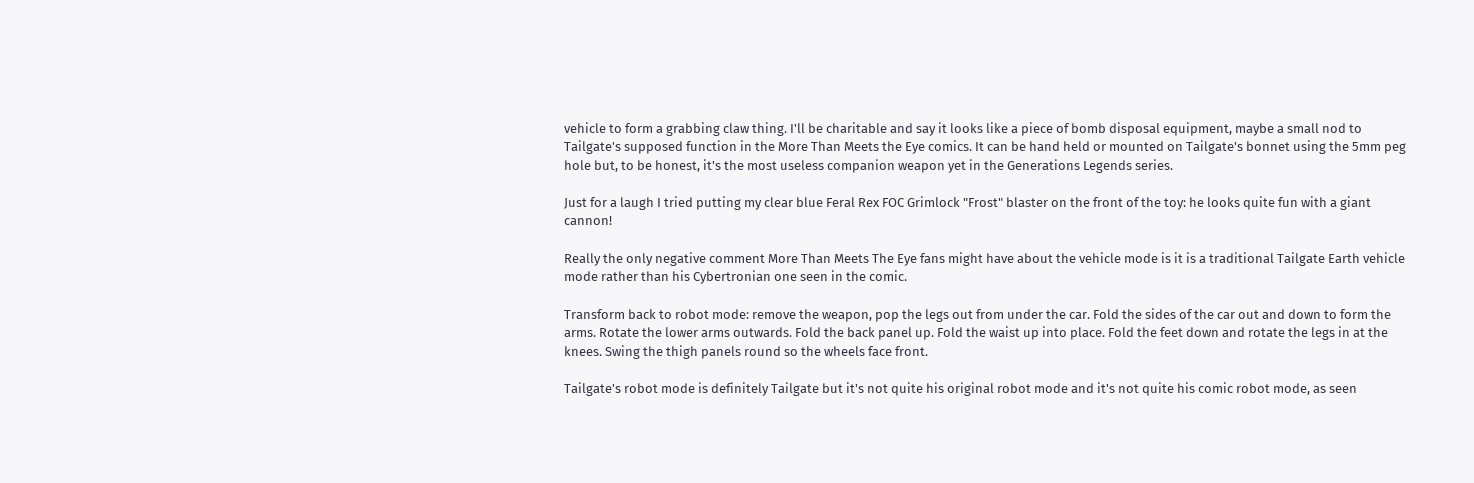vehicle to form a grabbing claw thing. I'll be charitable and say it looks like a piece of bomb disposal equipment, maybe a small nod to Tailgate's supposed function in the More Than Meets the Eye comics. It can be hand held or mounted on Tailgate's bonnet using the 5mm peg hole but, to be honest, it's the most useless companion weapon yet in the Generations Legends series.

Just for a laugh I tried putting my clear blue Feral Rex FOC Grimlock "Frost" blaster on the front of the toy: he looks quite fun with a giant cannon!

Really the only negative comment More Than Meets The Eye fans might have about the vehicle mode is it is a traditional Tailgate Earth vehicle mode rather than his Cybertronian one seen in the comic.

Transform back to robot mode: remove the weapon, pop the legs out from under the car. Fold the sides of the car out and down to form the arms. Rotate the lower arms outwards. Fold the back panel up. Fold the waist up into place. Fold the feet down and rotate the legs in at the knees. Swing the thigh panels round so the wheels face front.

Tailgate's robot mode is definitely Tailgate but it's not quite his original robot mode and it's not quite his comic robot mode, as seen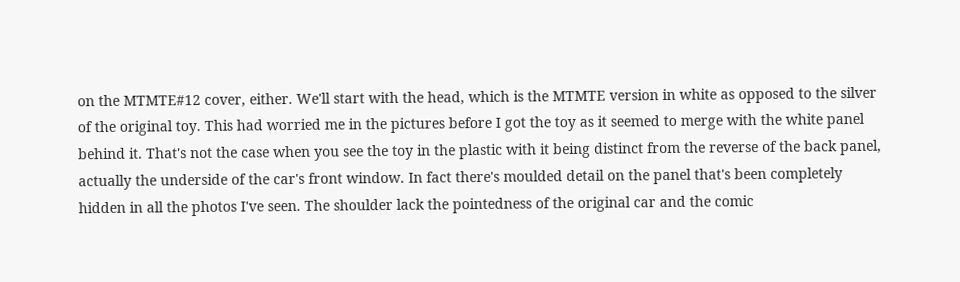on the MTMTE#12 cover, either. We'll start with the head, which is the MTMTE version in white as opposed to the silver of the original toy. This had worried me in the pictures before I got the toy as it seemed to merge with the white panel behind it. That's not the case when you see the toy in the plastic with it being distinct from the reverse of the back panel, actually the underside of the car's front window. In fact there's moulded detail on the panel that's been completely hidden in all the photos I've seen. The shoulder lack the pointedness of the original car and the comic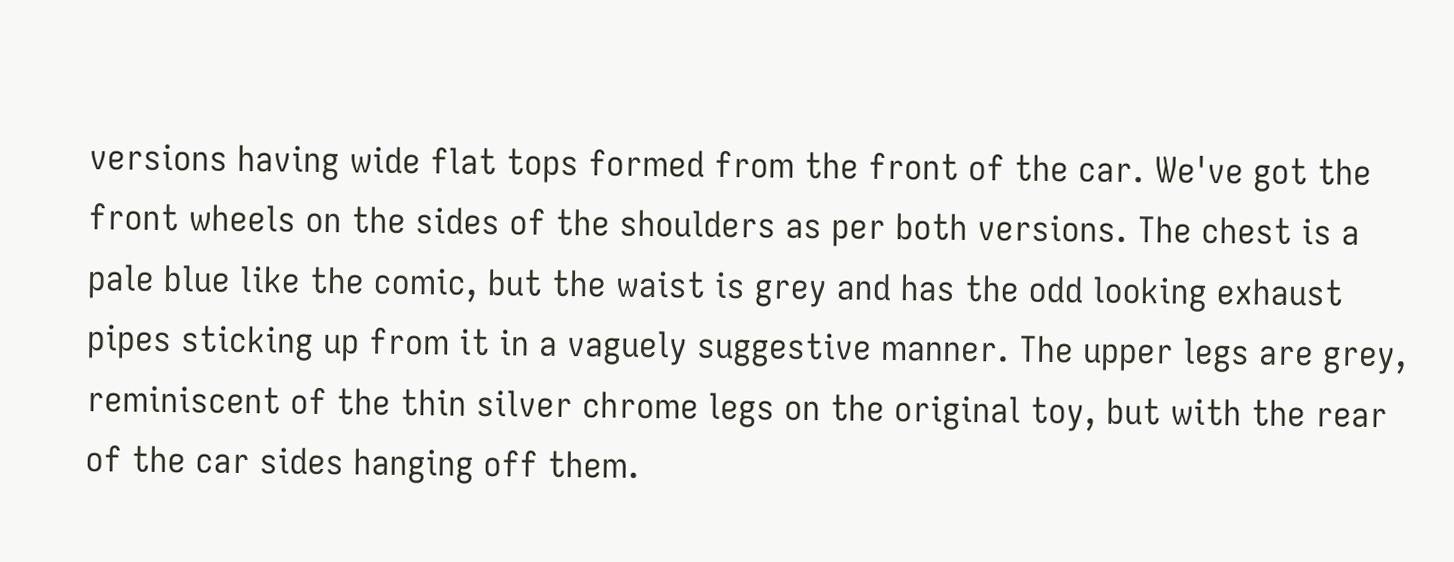versions having wide flat tops formed from the front of the car. We've got the front wheels on the sides of the shoulders as per both versions. The chest is a pale blue like the comic, but the waist is grey and has the odd looking exhaust pipes sticking up from it in a vaguely suggestive manner. The upper legs are grey, reminiscent of the thin silver chrome legs on the original toy, but with the rear of the car sides hanging off them.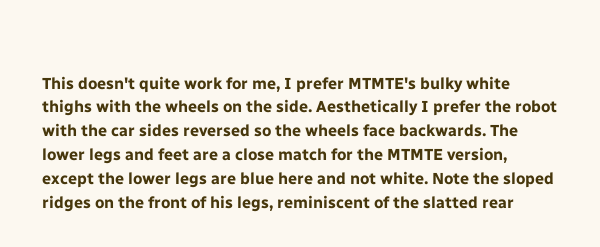This doesn't quite work for me, I prefer MTMTE's bulky white thighs with the wheels on the side. Aesthetically I prefer the robot with the car sides reversed so the wheels face backwards. The lower legs and feet are a close match for the MTMTE version, except the lower legs are blue here and not white. Note the sloped ridges on the front of his legs, reminiscent of the slatted rear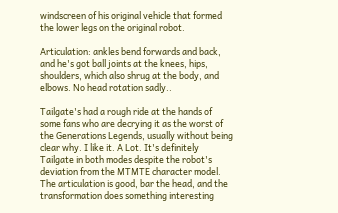windscreen of his original vehicle that formed the lower legs on the original robot.

Articulation: ankles bend forwards and back, and he's got ball joints at the knees, hips, shoulders, which also shrug at the body, and elbows. No head rotation sadly..

Tailgate's had a rough ride at the hands of some fans who are decrying it as the worst of the Generations Legends, usually without being clear why. I like it. A Lot. It's definitely Tailgate in both modes despite the robot's deviation from the MTMTE character model. The articulation is good, bar the head, and the transformation does something interesting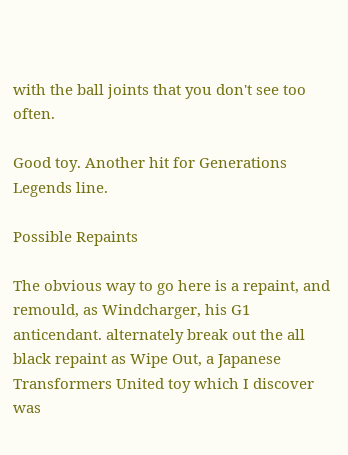with the ball joints that you don't see too often.

Good toy. Another hit for Generations Legends line.

Possible Repaints

The obvious way to go here is a repaint, and remould, as Windcharger, his G1 anticendant. alternately break out the all black repaint as Wipe Out, a Japanese Transformers United toy which I discover was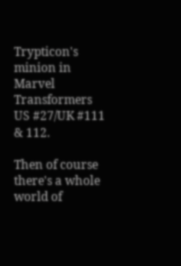Trypticon's minion in Marvel Transformers US #27/UK #111 & 112.

Then of course there's a whole world of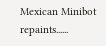Mexican Minibot repaints......